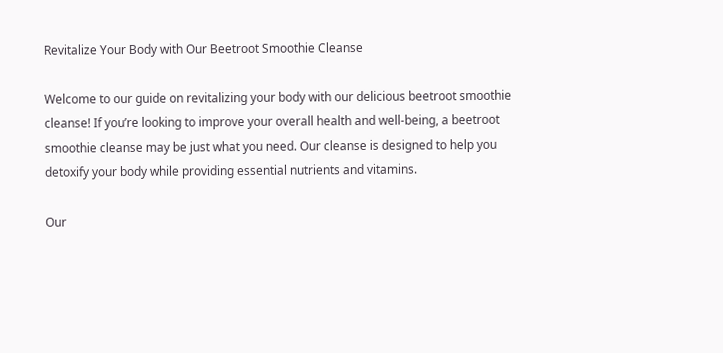Revitalize Your Body with Our Beetroot Smoothie Cleanse

Welcome to our guide on revitalizing your body with our delicious beetroot smoothie cleanse! If you’re looking to improve your overall health and well-being, a beetroot smoothie cleanse may be just what you need. Our cleanse is designed to help you detoxify your body while providing essential nutrients and vitamins.

Our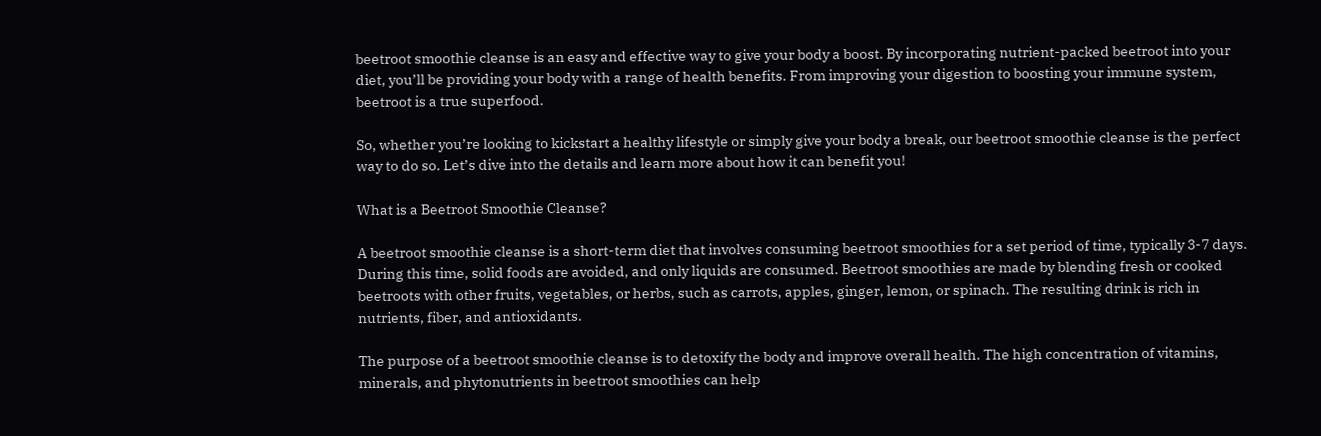beetroot smoothie cleanse is an easy and effective way to give your body a boost. By incorporating nutrient-packed beetroot into your diet, you’ll be providing your body with a range of health benefits. From improving your digestion to boosting your immune system, beetroot is a true superfood.

So, whether you’re looking to kickstart a healthy lifestyle or simply give your body a break, our beetroot smoothie cleanse is the perfect way to do so. Let’s dive into the details and learn more about how it can benefit you!

What is a Beetroot Smoothie Cleanse?

A beetroot smoothie cleanse is a short-term diet that involves consuming beetroot smoothies for a set period of time, typically 3-7 days. During this time, solid foods are avoided, and only liquids are consumed. Beetroot smoothies are made by blending fresh or cooked beetroots with other fruits, vegetables, or herbs, such as carrots, apples, ginger, lemon, or spinach. The resulting drink is rich in nutrients, fiber, and antioxidants.

The purpose of a beetroot smoothie cleanse is to detoxify the body and improve overall health. The high concentration of vitamins, minerals, and phytonutrients in beetroot smoothies can help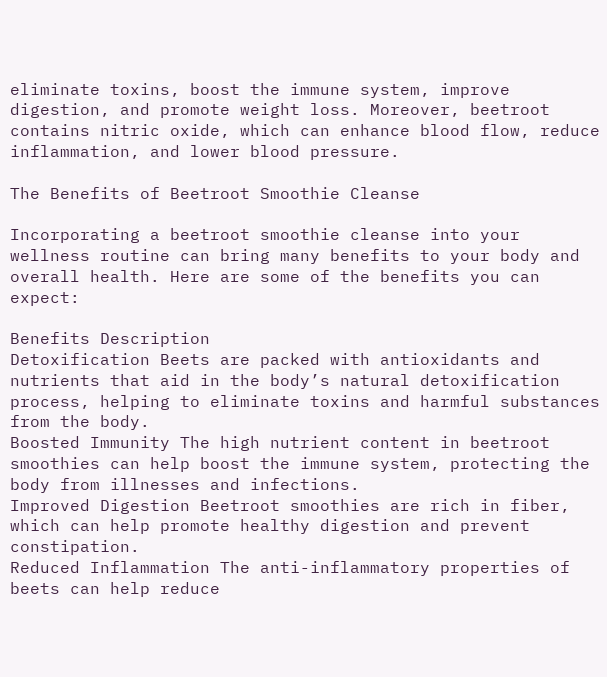eliminate toxins, boost the immune system, improve digestion, and promote weight loss. Moreover, beetroot contains nitric oxide, which can enhance blood flow, reduce inflammation, and lower blood pressure.

The Benefits of Beetroot Smoothie Cleanse

Incorporating a beetroot smoothie cleanse into your wellness routine can bring many benefits to your body and overall health. Here are some of the benefits you can expect:

Benefits Description
Detoxification Beets are packed with antioxidants and nutrients that aid in the body’s natural detoxification process, helping to eliminate toxins and harmful substances from the body.
Boosted Immunity The high nutrient content in beetroot smoothies can help boost the immune system, protecting the body from illnesses and infections.
Improved Digestion Beetroot smoothies are rich in fiber, which can help promote healthy digestion and prevent constipation.
Reduced Inflammation The anti-inflammatory properties of beets can help reduce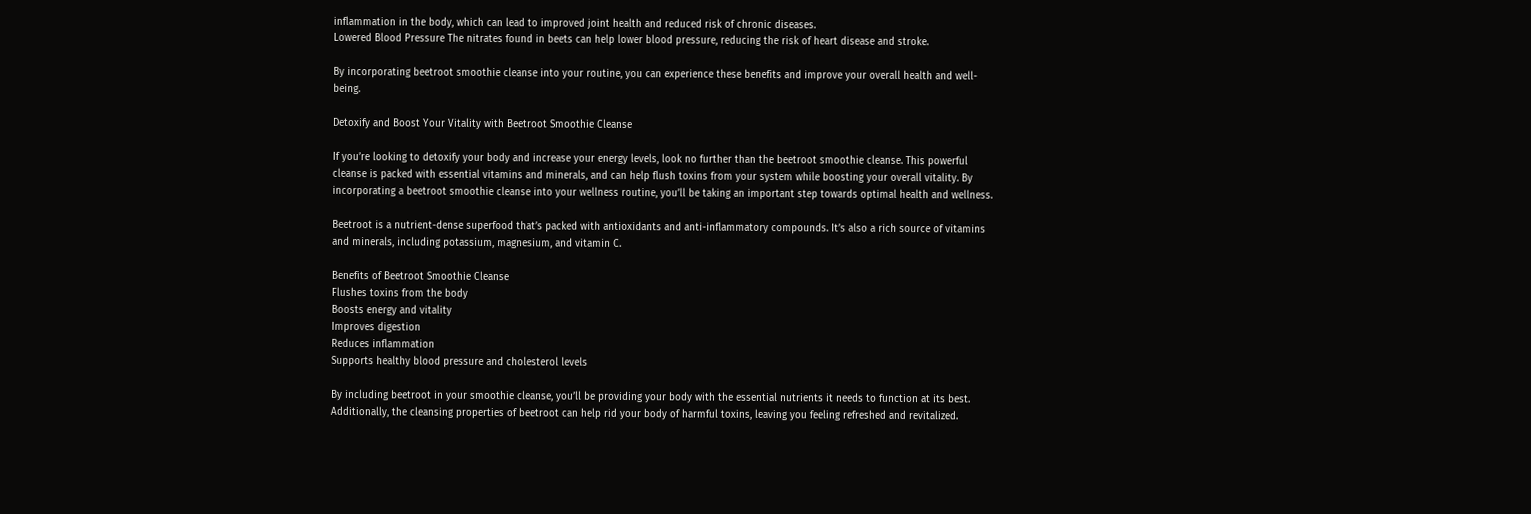inflammation in the body, which can lead to improved joint health and reduced risk of chronic diseases.
Lowered Blood Pressure The nitrates found in beets can help lower blood pressure, reducing the risk of heart disease and stroke.

By incorporating beetroot smoothie cleanse into your routine, you can experience these benefits and improve your overall health and well-being.

Detoxify and Boost Your Vitality with Beetroot Smoothie Cleanse

If you’re looking to detoxify your body and increase your energy levels, look no further than the beetroot smoothie cleanse. This powerful cleanse is packed with essential vitamins and minerals, and can help flush toxins from your system while boosting your overall vitality. By incorporating a beetroot smoothie cleanse into your wellness routine, you’ll be taking an important step towards optimal health and wellness.

Beetroot is a nutrient-dense superfood that’s packed with antioxidants and anti-inflammatory compounds. It’s also a rich source of vitamins and minerals, including potassium, magnesium, and vitamin C.

Benefits of Beetroot Smoothie Cleanse
Flushes toxins from the body
Boosts energy and vitality
Improves digestion
Reduces inflammation
Supports healthy blood pressure and cholesterol levels

By including beetroot in your smoothie cleanse, you’ll be providing your body with the essential nutrients it needs to function at its best. Additionally, the cleansing properties of beetroot can help rid your body of harmful toxins, leaving you feeling refreshed and revitalized.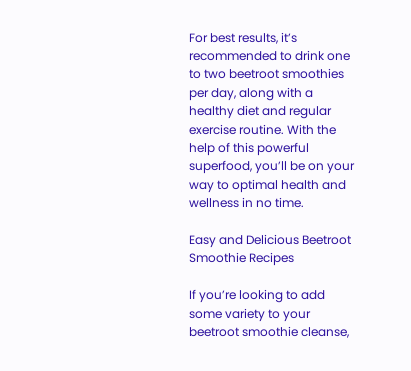For best results, it’s recommended to drink one to two beetroot smoothies per day, along with a healthy diet and regular exercise routine. With the help of this powerful superfood, you’ll be on your way to optimal health and wellness in no time.

Easy and Delicious Beetroot Smoothie Recipes

If you’re looking to add some variety to your beetroot smoothie cleanse,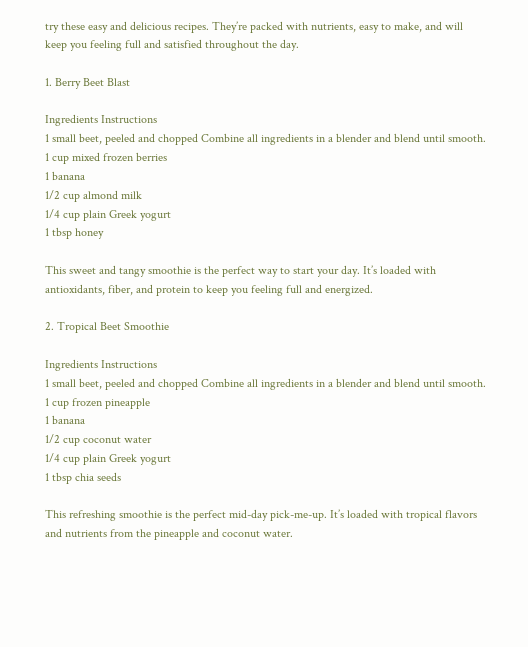try these easy and delicious recipes. They’re packed with nutrients, easy to make, and will keep you feeling full and satisfied throughout the day.

1. Berry Beet Blast

Ingredients Instructions
1 small beet, peeled and chopped Combine all ingredients in a blender and blend until smooth.
1 cup mixed frozen berries
1 banana
1/2 cup almond milk
1/4 cup plain Greek yogurt
1 tbsp honey

This sweet and tangy smoothie is the perfect way to start your day. It’s loaded with antioxidants, fiber, and protein to keep you feeling full and energized.

2. Tropical Beet Smoothie

Ingredients Instructions
1 small beet, peeled and chopped Combine all ingredients in a blender and blend until smooth.
1 cup frozen pineapple
1 banana
1/2 cup coconut water
1/4 cup plain Greek yogurt
1 tbsp chia seeds

This refreshing smoothie is the perfect mid-day pick-me-up. It’s loaded with tropical flavors and nutrients from the pineapple and coconut water.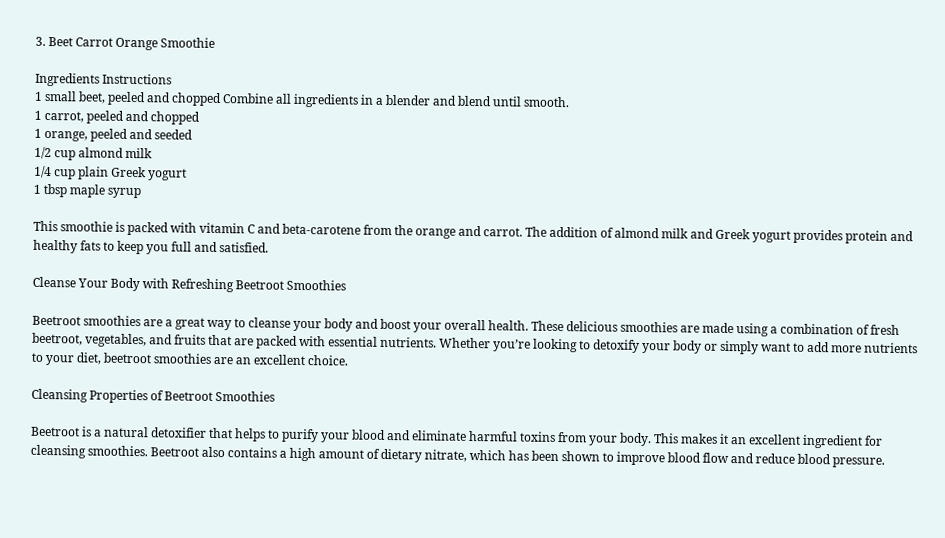3. Beet Carrot Orange Smoothie

Ingredients Instructions
1 small beet, peeled and chopped Combine all ingredients in a blender and blend until smooth.
1 carrot, peeled and chopped
1 orange, peeled and seeded
1/2 cup almond milk
1/4 cup plain Greek yogurt
1 tbsp maple syrup

This smoothie is packed with vitamin C and beta-carotene from the orange and carrot. The addition of almond milk and Greek yogurt provides protein and healthy fats to keep you full and satisfied.

Cleanse Your Body with Refreshing Beetroot Smoothies

Beetroot smoothies are a great way to cleanse your body and boost your overall health. These delicious smoothies are made using a combination of fresh beetroot, vegetables, and fruits that are packed with essential nutrients. Whether you’re looking to detoxify your body or simply want to add more nutrients to your diet, beetroot smoothies are an excellent choice.

Cleansing Properties of Beetroot Smoothies

Beetroot is a natural detoxifier that helps to purify your blood and eliminate harmful toxins from your body. This makes it an excellent ingredient for cleansing smoothies. Beetroot also contains a high amount of dietary nitrate, which has been shown to improve blood flow and reduce blood pressure.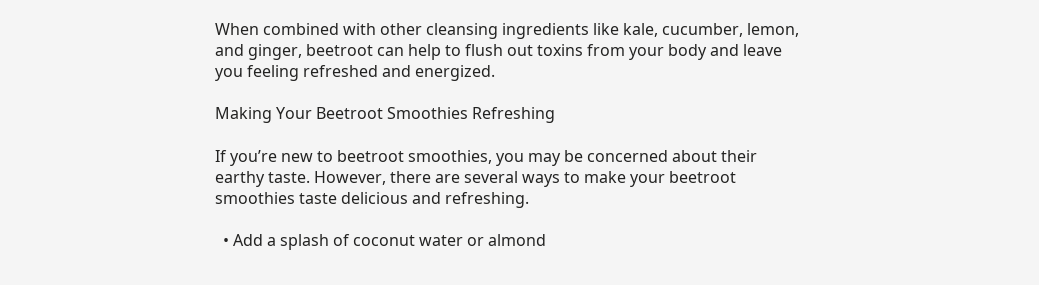When combined with other cleansing ingredients like kale, cucumber, lemon, and ginger, beetroot can help to flush out toxins from your body and leave you feeling refreshed and energized.

Making Your Beetroot Smoothies Refreshing

If you’re new to beetroot smoothies, you may be concerned about their earthy taste. However, there are several ways to make your beetroot smoothies taste delicious and refreshing.

  • Add a splash of coconut water or almond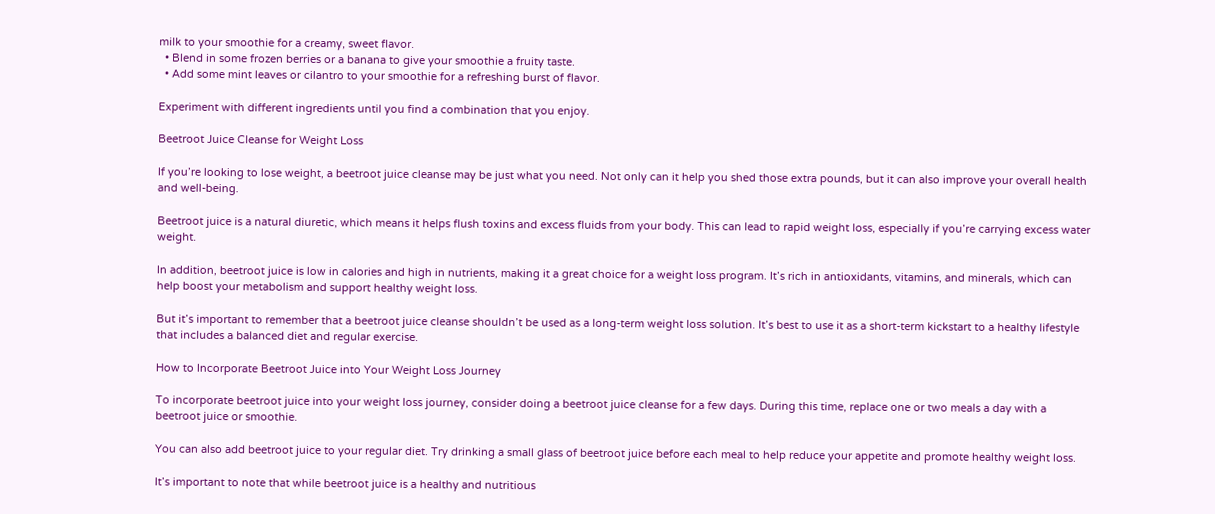milk to your smoothie for a creamy, sweet flavor.
  • Blend in some frozen berries or a banana to give your smoothie a fruity taste.
  • Add some mint leaves or cilantro to your smoothie for a refreshing burst of flavor.

Experiment with different ingredients until you find a combination that you enjoy.

Beetroot Juice Cleanse for Weight Loss

If you’re looking to lose weight, a beetroot juice cleanse may be just what you need. Not only can it help you shed those extra pounds, but it can also improve your overall health and well-being.

Beetroot juice is a natural diuretic, which means it helps flush toxins and excess fluids from your body. This can lead to rapid weight loss, especially if you’re carrying excess water weight.

In addition, beetroot juice is low in calories and high in nutrients, making it a great choice for a weight loss program. It’s rich in antioxidants, vitamins, and minerals, which can help boost your metabolism and support healthy weight loss.

But it’s important to remember that a beetroot juice cleanse shouldn’t be used as a long-term weight loss solution. It’s best to use it as a short-term kickstart to a healthy lifestyle that includes a balanced diet and regular exercise.

How to Incorporate Beetroot Juice into Your Weight Loss Journey

To incorporate beetroot juice into your weight loss journey, consider doing a beetroot juice cleanse for a few days. During this time, replace one or two meals a day with a beetroot juice or smoothie.

You can also add beetroot juice to your regular diet. Try drinking a small glass of beetroot juice before each meal to help reduce your appetite and promote healthy weight loss.

It’s important to note that while beetroot juice is a healthy and nutritious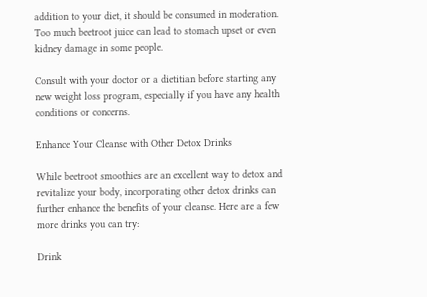addition to your diet, it should be consumed in moderation. Too much beetroot juice can lead to stomach upset or even kidney damage in some people.

Consult with your doctor or a dietitian before starting any new weight loss program, especially if you have any health conditions or concerns.

Enhance Your Cleanse with Other Detox Drinks

While beetroot smoothies are an excellent way to detox and revitalize your body, incorporating other detox drinks can further enhance the benefits of your cleanse. Here are a few more drinks you can try:

Drink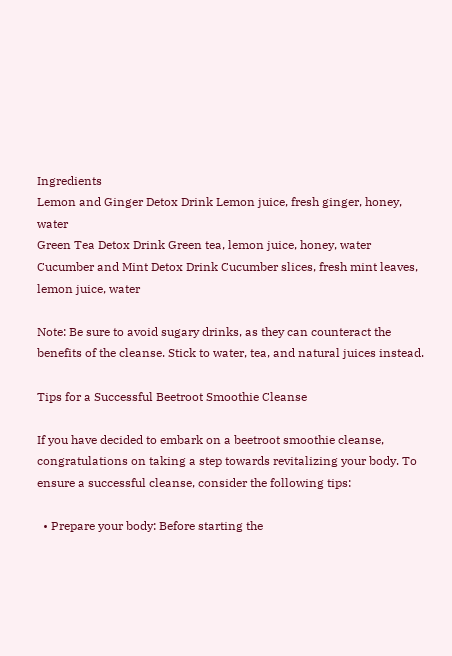Ingredients
Lemon and Ginger Detox Drink Lemon juice, fresh ginger, honey, water
Green Tea Detox Drink Green tea, lemon juice, honey, water
Cucumber and Mint Detox Drink Cucumber slices, fresh mint leaves, lemon juice, water

Note: Be sure to avoid sugary drinks, as they can counteract the benefits of the cleanse. Stick to water, tea, and natural juices instead.

Tips for a Successful Beetroot Smoothie Cleanse

If you have decided to embark on a beetroot smoothie cleanse, congratulations on taking a step towards revitalizing your body. To ensure a successful cleanse, consider the following tips:

  • Prepare your body: Before starting the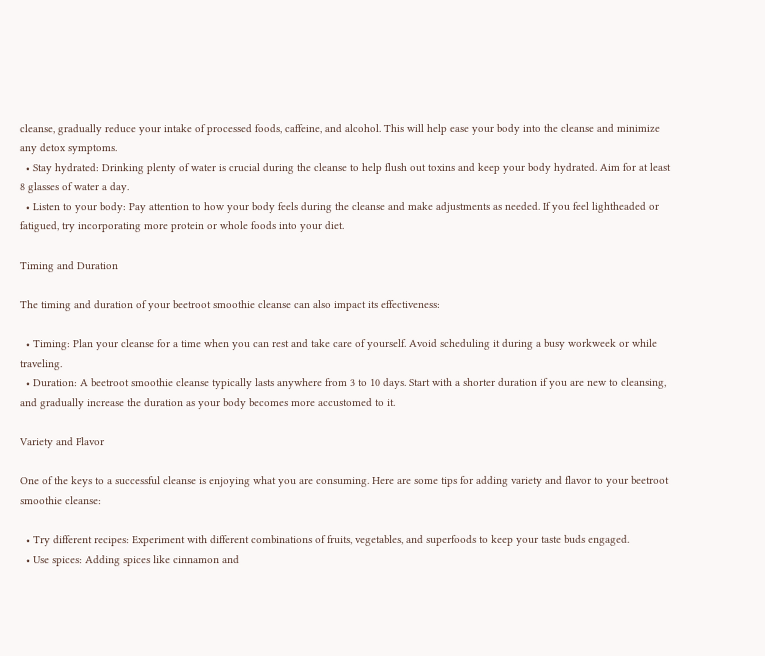cleanse, gradually reduce your intake of processed foods, caffeine, and alcohol. This will help ease your body into the cleanse and minimize any detox symptoms.
  • Stay hydrated: Drinking plenty of water is crucial during the cleanse to help flush out toxins and keep your body hydrated. Aim for at least 8 glasses of water a day.
  • Listen to your body: Pay attention to how your body feels during the cleanse and make adjustments as needed. If you feel lightheaded or fatigued, try incorporating more protein or whole foods into your diet.

Timing and Duration

The timing and duration of your beetroot smoothie cleanse can also impact its effectiveness:

  • Timing: Plan your cleanse for a time when you can rest and take care of yourself. Avoid scheduling it during a busy workweek or while traveling.
  • Duration: A beetroot smoothie cleanse typically lasts anywhere from 3 to 10 days. Start with a shorter duration if you are new to cleansing, and gradually increase the duration as your body becomes more accustomed to it.

Variety and Flavor

One of the keys to a successful cleanse is enjoying what you are consuming. Here are some tips for adding variety and flavor to your beetroot smoothie cleanse:

  • Try different recipes: Experiment with different combinations of fruits, vegetables, and superfoods to keep your taste buds engaged.
  • Use spices: Adding spices like cinnamon and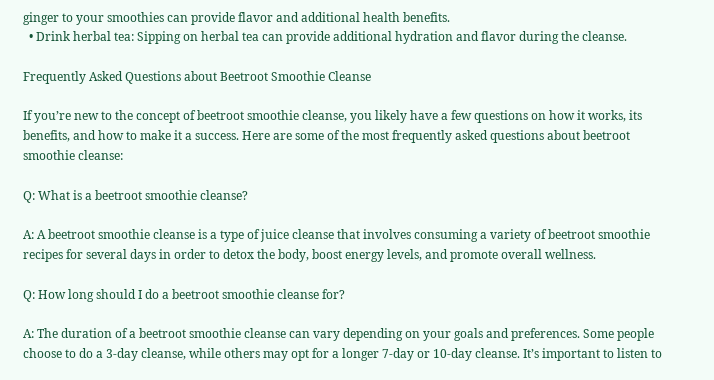ginger to your smoothies can provide flavor and additional health benefits.
  • Drink herbal tea: Sipping on herbal tea can provide additional hydration and flavor during the cleanse.

Frequently Asked Questions about Beetroot Smoothie Cleanse

If you’re new to the concept of beetroot smoothie cleanse, you likely have a few questions on how it works, its benefits, and how to make it a success. Here are some of the most frequently asked questions about beetroot smoothie cleanse:

Q: What is a beetroot smoothie cleanse?

A: A beetroot smoothie cleanse is a type of juice cleanse that involves consuming a variety of beetroot smoothie recipes for several days in order to detox the body, boost energy levels, and promote overall wellness.

Q: How long should I do a beetroot smoothie cleanse for?

A: The duration of a beetroot smoothie cleanse can vary depending on your goals and preferences. Some people choose to do a 3-day cleanse, while others may opt for a longer 7-day or 10-day cleanse. It’s important to listen to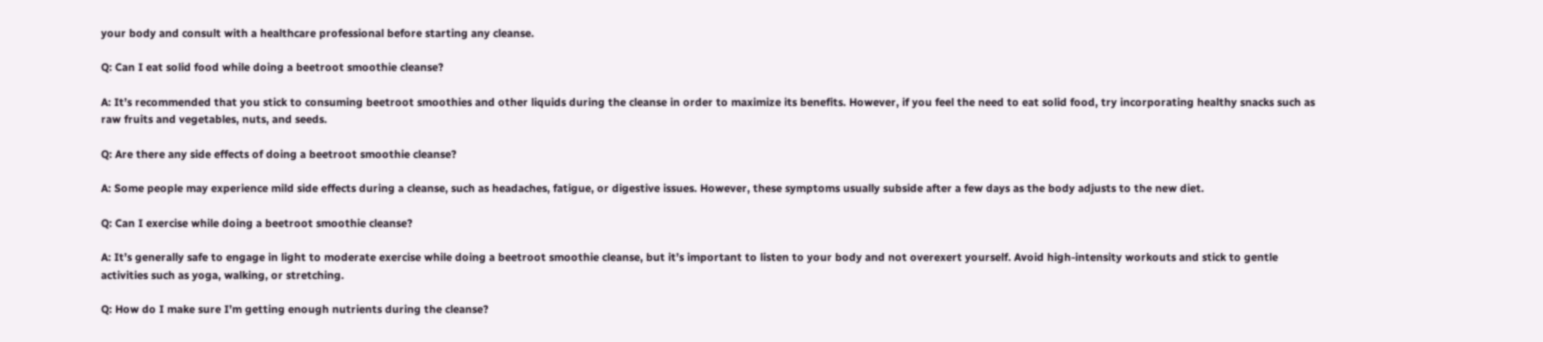your body and consult with a healthcare professional before starting any cleanse.

Q: Can I eat solid food while doing a beetroot smoothie cleanse?

A: It’s recommended that you stick to consuming beetroot smoothies and other liquids during the cleanse in order to maximize its benefits. However, if you feel the need to eat solid food, try incorporating healthy snacks such as raw fruits and vegetables, nuts, and seeds.

Q: Are there any side effects of doing a beetroot smoothie cleanse?

A: Some people may experience mild side effects during a cleanse, such as headaches, fatigue, or digestive issues. However, these symptoms usually subside after a few days as the body adjusts to the new diet.

Q: Can I exercise while doing a beetroot smoothie cleanse?

A: It’s generally safe to engage in light to moderate exercise while doing a beetroot smoothie cleanse, but it’s important to listen to your body and not overexert yourself. Avoid high-intensity workouts and stick to gentle activities such as yoga, walking, or stretching.

Q: How do I make sure I’m getting enough nutrients during the cleanse?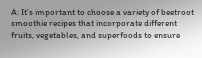A: It’s important to choose a variety of beetroot smoothie recipes that incorporate different fruits, vegetables, and superfoods to ensure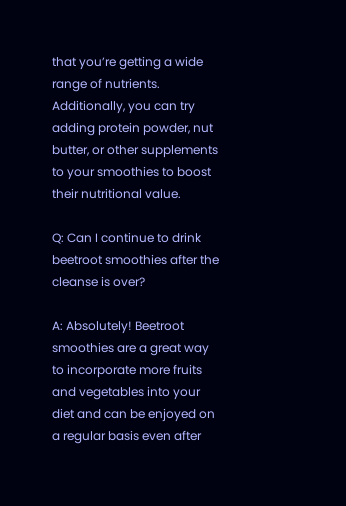that you’re getting a wide range of nutrients. Additionally, you can try adding protein powder, nut butter, or other supplements to your smoothies to boost their nutritional value.

Q: Can I continue to drink beetroot smoothies after the cleanse is over?

A: Absolutely! Beetroot smoothies are a great way to incorporate more fruits and vegetables into your diet and can be enjoyed on a regular basis even after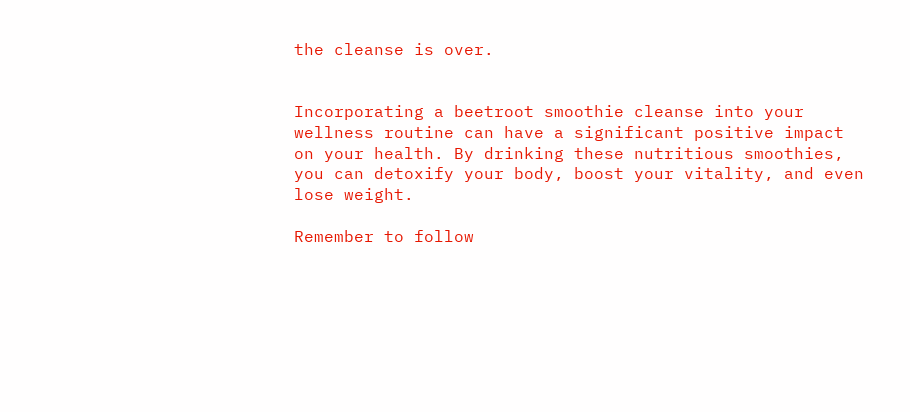the cleanse is over.


Incorporating a beetroot smoothie cleanse into your wellness routine can have a significant positive impact on your health. By drinking these nutritious smoothies, you can detoxify your body, boost your vitality, and even lose weight.

Remember to follow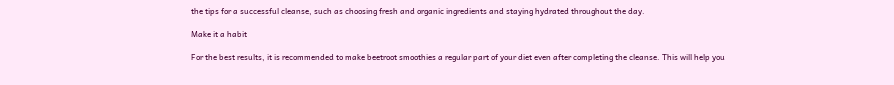the tips for a successful cleanse, such as choosing fresh and organic ingredients and staying hydrated throughout the day.

Make it a habit

For the best results, it is recommended to make beetroot smoothies a regular part of your diet even after completing the cleanse. This will help you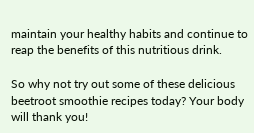maintain your healthy habits and continue to reap the benefits of this nutritious drink.

So why not try out some of these delicious beetroot smoothie recipes today? Your body will thank you!